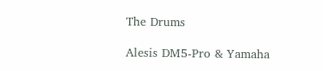The Drums

Alesis DM5-Pro & Yamaha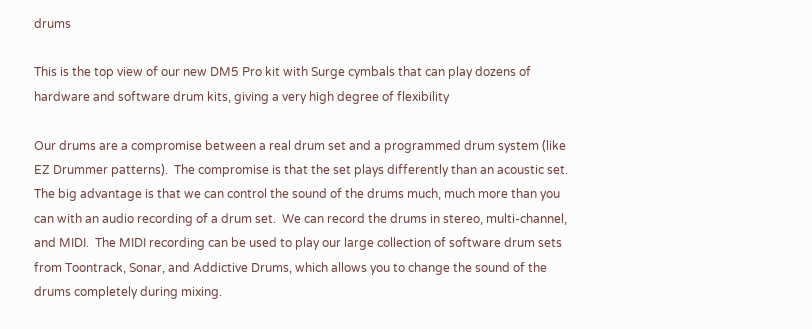drums

This is the top view of our new DM5 Pro kit with Surge cymbals that can play dozens of hardware and software drum kits, giving a very high degree of flexibility

Our drums are a compromise between a real drum set and a programmed drum system (like EZ Drummer patterns).  The compromise is that the set plays differently than an acoustic set.  The big advantage is that we can control the sound of the drums much, much more than you can with an audio recording of a drum set.  We can record the drums in stereo, multi-channel, and MIDI.  The MIDI recording can be used to play our large collection of software drum sets from Toontrack, Sonar, and Addictive Drums, which allows you to change the sound of the drums completely during mixing.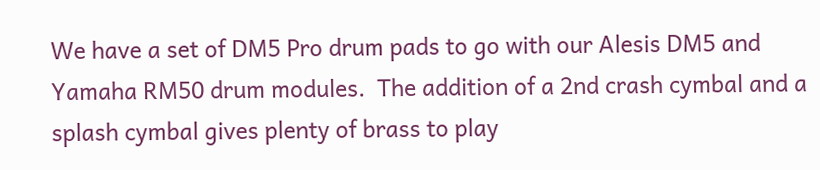We have a set of DM5 Pro drum pads to go with our Alesis DM5 and Yamaha RM50 drum modules.  The addition of a 2nd crash cymbal and a splash cymbal gives plenty of brass to play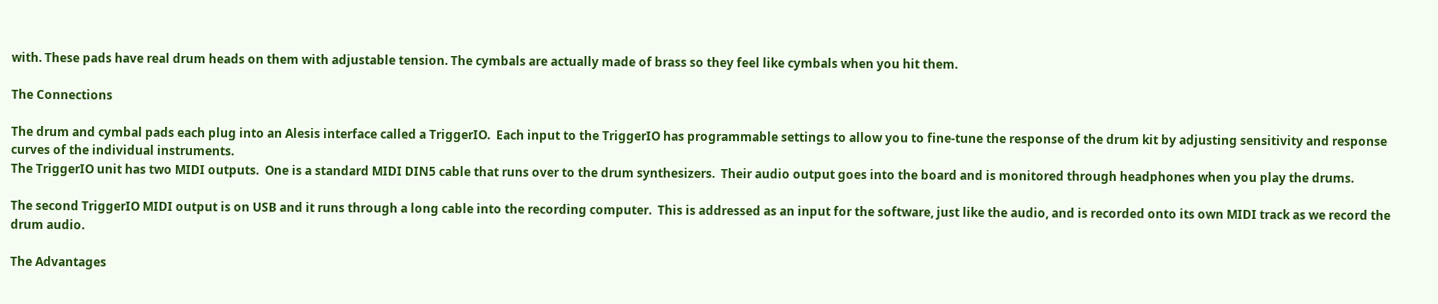with. These pads have real drum heads on them with adjustable tension. The cymbals are actually made of brass so they feel like cymbals when you hit them.

The Connections

The drum and cymbal pads each plug into an Alesis interface called a TriggerIO.  Each input to the TriggerIO has programmable settings to allow you to fine-tune the response of the drum kit by adjusting sensitivity and response curves of the individual instruments.
The TriggerIO unit has two MIDI outputs.  One is a standard MIDI DIN5 cable that runs over to the drum synthesizers.  Their audio output goes into the board and is monitored through headphones when you play the drums.

The second TriggerIO MIDI output is on USB and it runs through a long cable into the recording computer.  This is addressed as an input for the software, just like the audio, and is recorded onto its own MIDI track as we record the drum audio.

The Advantages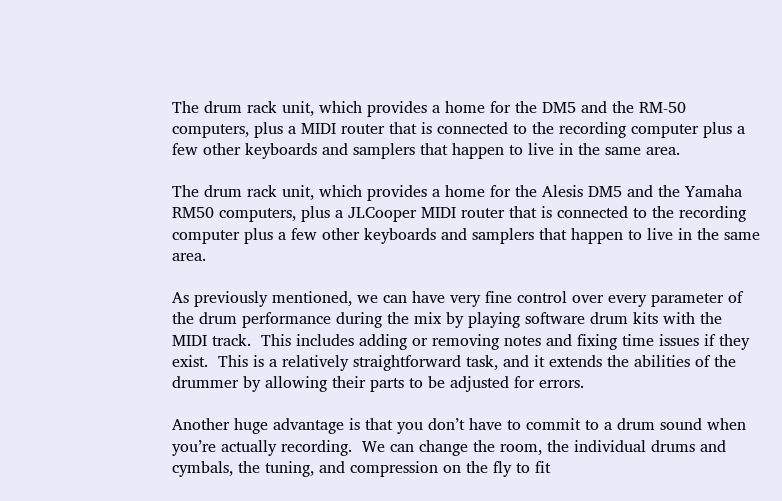The drum rack unit, which provides a home for the DM5 and the RM-50 computers, plus a MIDI router that is connected to the recording computer plus a few other keyboards and samplers that happen to live in the same area.

The drum rack unit, which provides a home for the Alesis DM5 and the Yamaha RM50 computers, plus a JLCooper MIDI router that is connected to the recording computer plus a few other keyboards and samplers that happen to live in the same area.

As previously mentioned, we can have very fine control over every parameter of the drum performance during the mix by playing software drum kits with the MIDI track.  This includes adding or removing notes and fixing time issues if they exist.  This is a relatively straightforward task, and it extends the abilities of the drummer by allowing their parts to be adjusted for errors.

Another huge advantage is that you don’t have to commit to a drum sound when you’re actually recording.  We can change the room, the individual drums and cymbals, the tuning, and compression on the fly to fit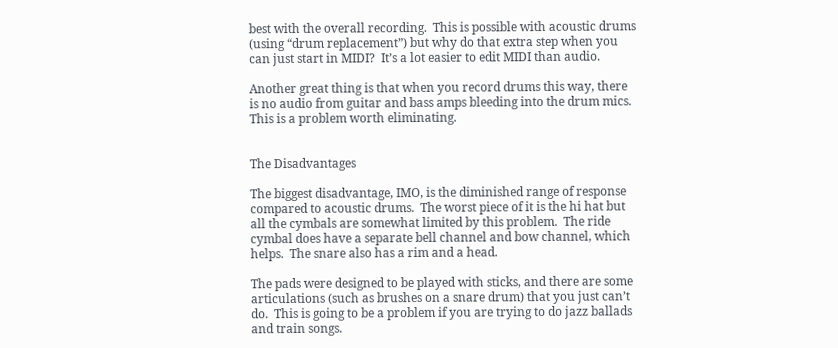best with the overall recording.  This is possible with acoustic drums (using “drum replacement”) but why do that extra step when you can just start in MIDI?  It’s a lot easier to edit MIDI than audio.

Another great thing is that when you record drums this way, there is no audio from guitar and bass amps bleeding into the drum mics.  This is a problem worth eliminating.


The Disadvantages

The biggest disadvantage, IMO, is the diminished range of response compared to acoustic drums.  The worst piece of it is the hi hat but all the cymbals are somewhat limited by this problem.  The ride cymbal does have a separate bell channel and bow channel, which helps.  The snare also has a rim and a head.

The pads were designed to be played with sticks, and there are some articulations (such as brushes on a snare drum) that you just can’t do.  This is going to be a problem if you are trying to do jazz ballads and train songs.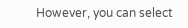However, you can select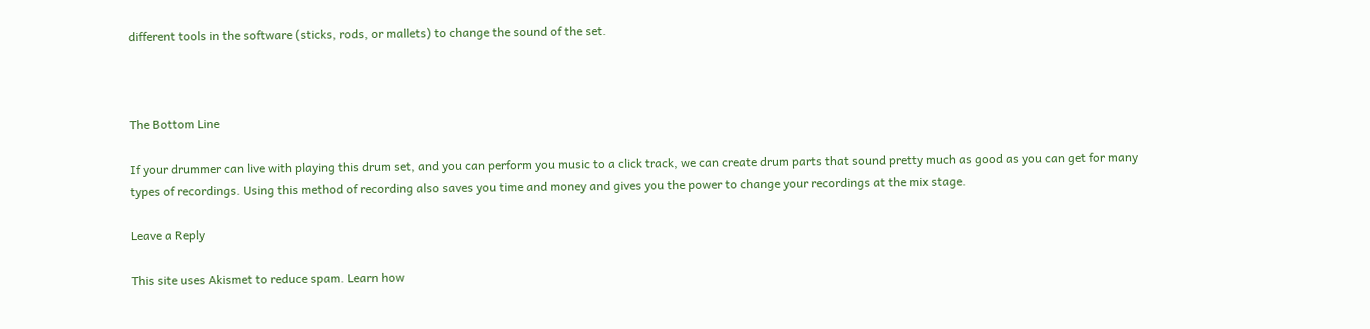different tools in the software (sticks, rods, or mallets) to change the sound of the set.



The Bottom Line

If your drummer can live with playing this drum set, and you can perform you music to a click track, we can create drum parts that sound pretty much as good as you can get for many types of recordings. Using this method of recording also saves you time and money and gives you the power to change your recordings at the mix stage.

Leave a Reply

This site uses Akismet to reduce spam. Learn how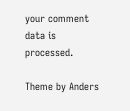your comment data is processed.

Theme by Anders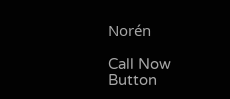Norén

Call Now Button